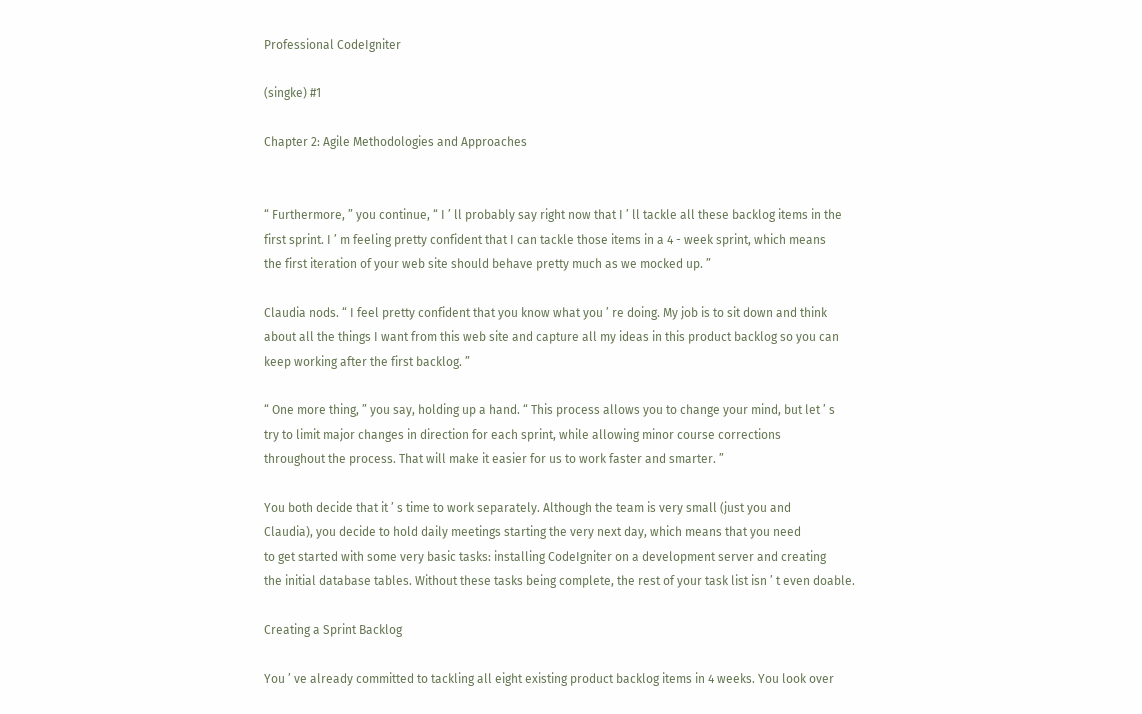Professional CodeIgniter

(singke) #1

Chapter 2: Agile Methodologies and Approaches


“ Furthermore, ” you continue, “ I ’ ll probably say right now that I ’ ll tackle all these backlog items in the
first sprint. I ’ m feeling pretty confident that I can tackle those items in a 4 - week sprint, which means
the first iteration of your web site should behave pretty much as we mocked up. ”

Claudia nods. “ I feel pretty confident that you know what you ’ re doing. My job is to sit down and think
about all the things I want from this web site and capture all my ideas in this product backlog so you can
keep working after the first backlog. ”

“ One more thing, ” you say, holding up a hand. “ This process allows you to change your mind, but let ’ s
try to limit major changes in direction for each sprint, while allowing minor course corrections
throughout the process. That will make it easier for us to work faster and smarter. ”

You both decide that it ’ s time to work separately. Although the team is very small (just you and
Claudia), you decide to hold daily meetings starting the very next day, which means that you need
to get started with some very basic tasks: installing CodeIgniter on a development server and creating
the initial database tables. Without these tasks being complete, the rest of your task list isn ’ t even doable.

Creating a Sprint Backlog

You ’ ve already committed to tackling all eight existing product backlog items in 4 weeks. You look over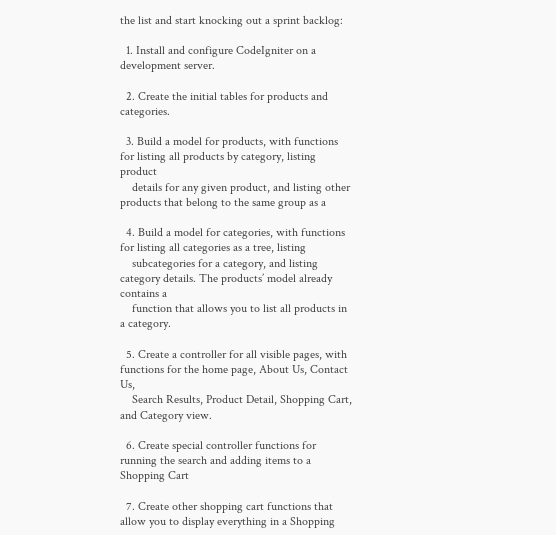the list and start knocking out a sprint backlog:

  1. Install and configure CodeIgniter on a development server.

  2. Create the initial tables for products and categories.

  3. Build a model for products, with functions for listing all products by category, listing product
    details for any given product, and listing other products that belong to the same group as a

  4. Build a model for categories, with functions for listing all categories as a tree, listing
    subcategories for a category, and listing category details. The products’ model already contains a
    function that allows you to list all products in a category.

  5. Create a controller for all visible pages, with functions for the home page, About Us, Contact Us,
    Search Results, Product Detail, Shopping Cart, and Category view.

  6. Create special controller functions for running the search and adding items to a Shopping Cart

  7. Create other shopping cart functions that allow you to display everything in a Shopping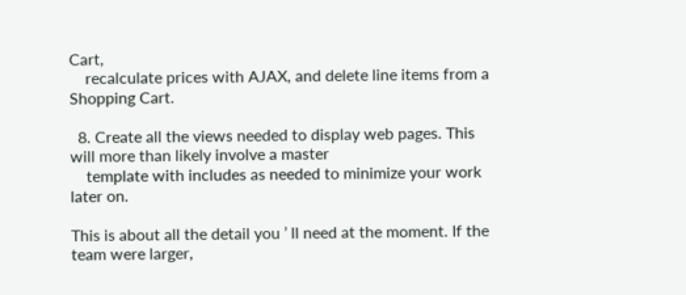Cart,
    recalculate prices with AJAX, and delete line items from a Shopping Cart.

  8. Create all the views needed to display web pages. This will more than likely involve a master
    template with includes as needed to minimize your work later on.

This is about all the detail you ’ ll need at the moment. If the team were larger,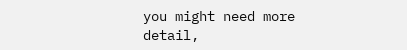you might need more
detail,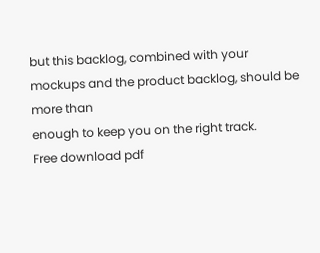but this backlog, combined with your mockups and the product backlog, should be more than
enough to keep you on the right track.
Free download pdf